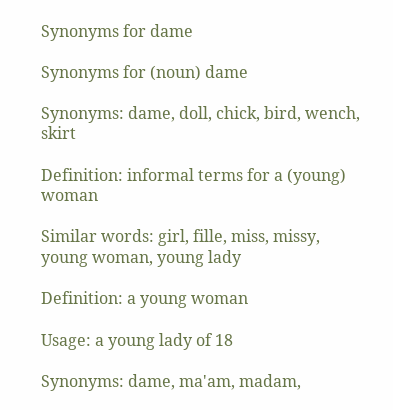Synonyms for dame

Synonyms for (noun) dame

Synonyms: dame, doll, chick, bird, wench, skirt

Definition: informal terms for a (young) woman

Similar words: girl, fille, miss, missy, young woman, young lady

Definition: a young woman

Usage: a young lady of 18

Synonyms: dame, ma'am, madam,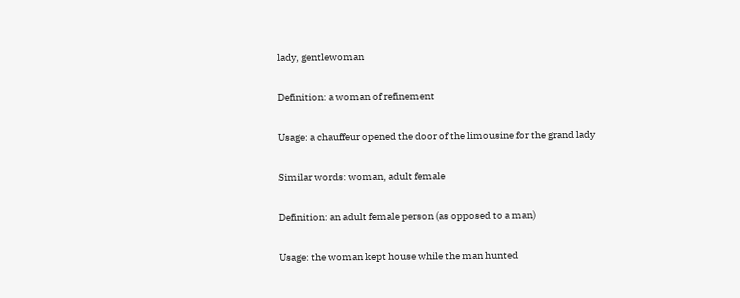lady, gentlewoman

Definition: a woman of refinement

Usage: a chauffeur opened the door of the limousine for the grand lady

Similar words: woman, adult female

Definition: an adult female person (as opposed to a man)

Usage: the woman kept house while the man hunted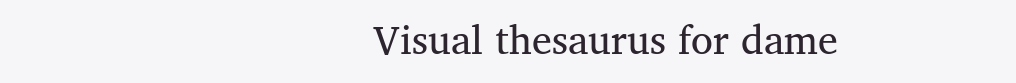Visual thesaurus for dame